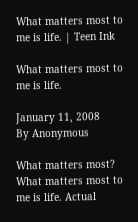What matters most to me is life. | Teen Ink

What matters most to me is life.

January 11, 2008
By Anonymous

What matters most? What matters most to me is life. Actual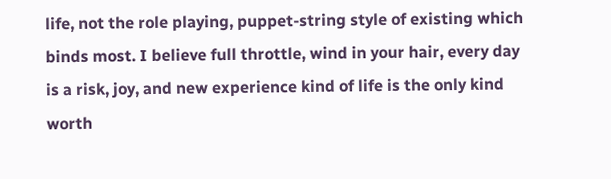life, not the role playing, puppet-string style of existing which binds most. I believe full throttle, wind in your hair, every day is a risk, joy, and new experience kind of life is the only kind worth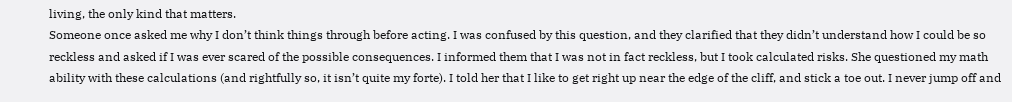living, the only kind that matters.
Someone once asked me why I don’t think things through before acting. I was confused by this question, and they clarified that they didn’t understand how I could be so reckless and asked if I was ever scared of the possible consequences. I informed them that I was not in fact reckless, but I took calculated risks. She questioned my math ability with these calculations (and rightfully so, it isn’t quite my forte). I told her that I like to get right up near the edge of the cliff, and stick a toe out. I never jump off and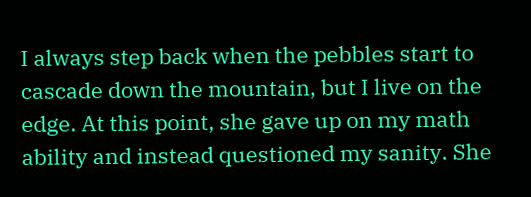I always step back when the pebbles start to cascade down the mountain, but I live on the edge. At this point, she gave up on my math ability and instead questioned my sanity. She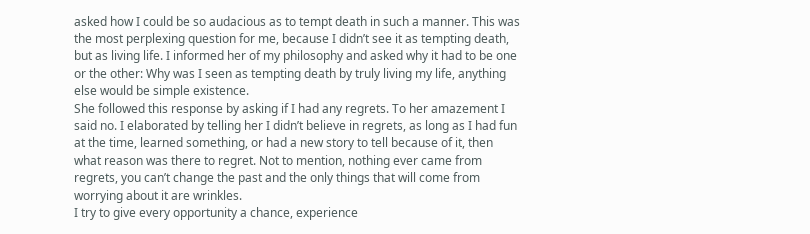asked how I could be so audacious as to tempt death in such a manner. This was the most perplexing question for me, because I didn’t see it as tempting death, but as living life. I informed her of my philosophy and asked why it had to be one or the other: Why was I seen as tempting death by truly living my life, anything else would be simple existence.
She followed this response by asking if I had any regrets. To her amazement I said no. I elaborated by telling her I didn’t believe in regrets, as long as I had fun at the time, learned something, or had a new story to tell because of it, then what reason was there to regret. Not to mention, nothing ever came from regrets, you can’t change the past and the only things that will come from worrying about it are wrinkles.
I try to give every opportunity a chance, experience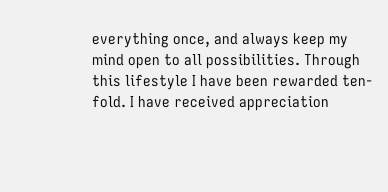everything once, and always keep my mind open to all possibilities. Through this lifestyle I have been rewarded ten-fold. I have received appreciation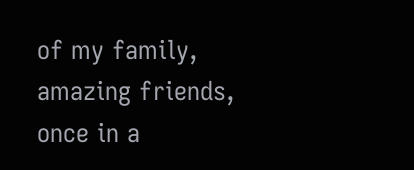of my family, amazing friends, once in a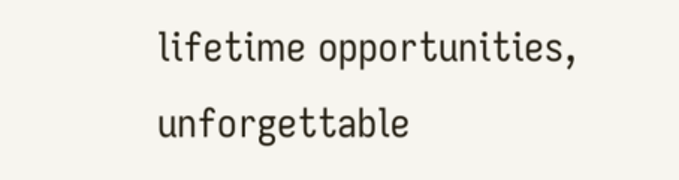lifetime opportunities, unforgettable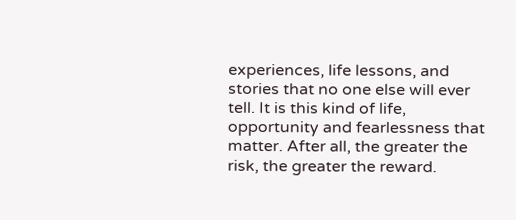experiences, life lessons, and stories that no one else will ever tell. It is this kind of life, opportunity and fearlessness that matter. After all, the greater the risk, the greater the reward.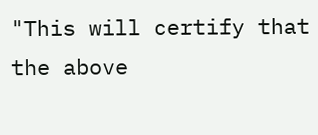"This will certify that the above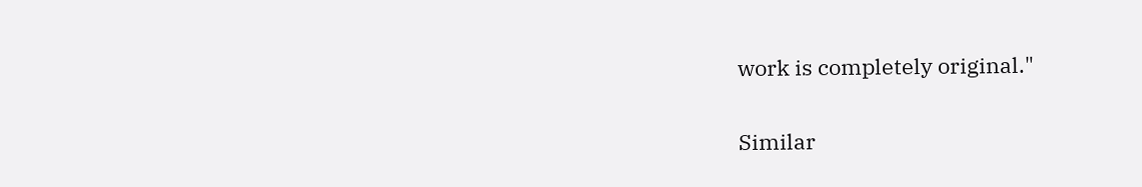work is completely original."

Similar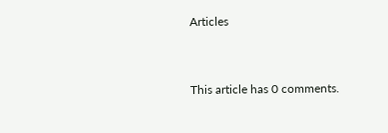Articles


This article has 0 comments.